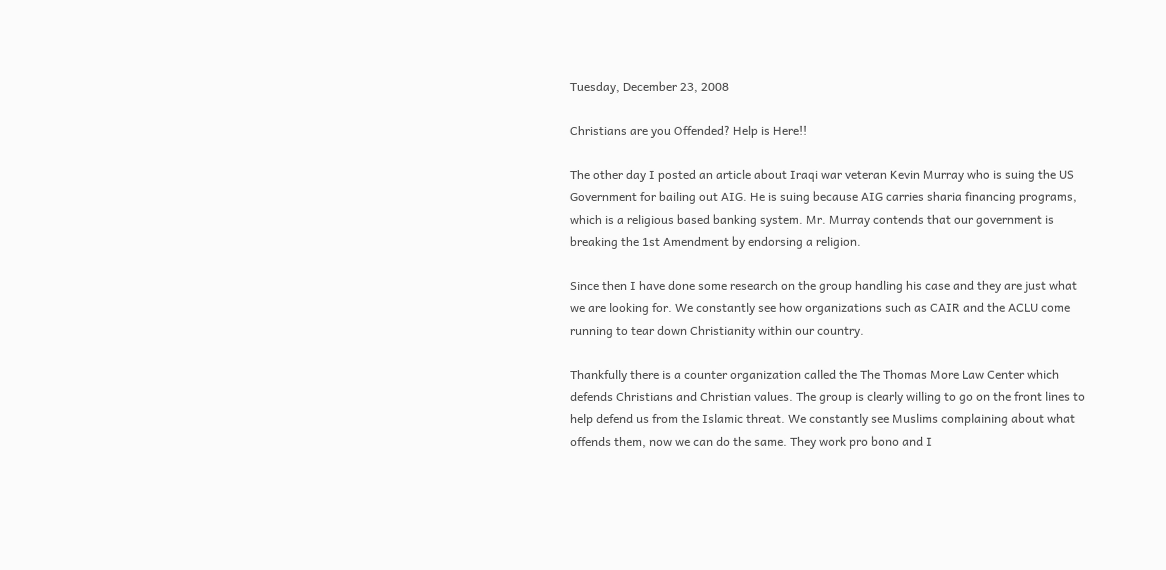Tuesday, December 23, 2008

Christians are you Offended? Help is Here!!

The other day I posted an article about Iraqi war veteran Kevin Murray who is suing the US Government for bailing out AIG. He is suing because AIG carries sharia financing programs, which is a religious based banking system. Mr. Murray contends that our government is breaking the 1st Amendment by endorsing a religion.

Since then I have done some research on the group handling his case and they are just what we are looking for. We constantly see how organizations such as CAIR and the ACLU come running to tear down Christianity within our country.

Thankfully there is a counter organization called the The Thomas More Law Center which defends Christians and Christian values. The group is clearly willing to go on the front lines to help defend us from the Islamic threat. We constantly see Muslims complaining about what offends them, now we can do the same. They work pro bono and I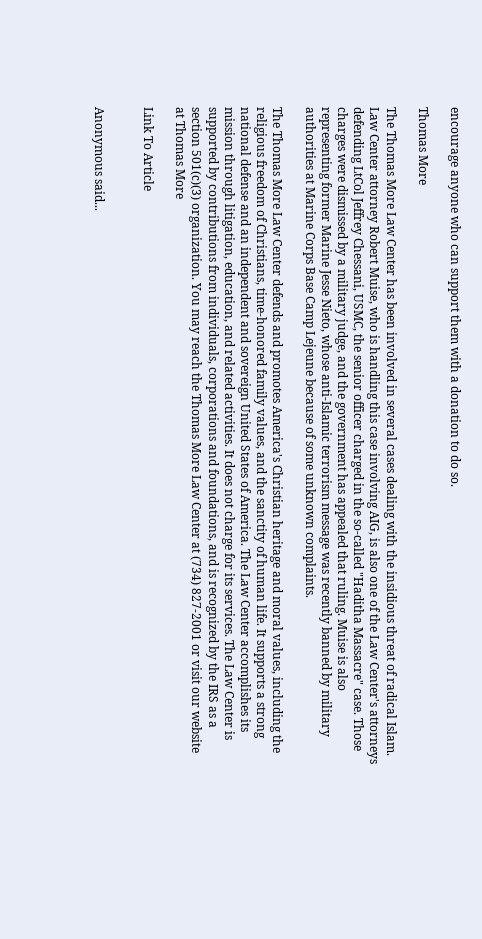encourage anyone who can support them with a donation to do so.

Thomas More

The Thomas More Law Center has been involved in several cases dealing with the insidious threat of radical Islam. Law Center attorney Robert Muise, who is handling this case involving AIG, is also one of the Law Center's attorneys defending LtCol Jeffrey Chessani, USMC, the senior officer charged in the so-called "Haditha Massacre" case. Those charges were dismissed by a military judge, and the government has appealed that ruling. Muise is also representing former Marine Jesse Nieto, whose anti-Islamic terrorism message was recently banned by military authorities at Marine Corps Base Camp Lejeune because of some unknown complaints.

The Thomas More Law Center defends and promotes America's Christian heritage and moral values, including the religious freedom of Christians, time-honored family values, and the sanctity of human life. It supports a strong national defense and an independent and sovereign United States of America. The Law Center accomplishes its mission through litigation, education, and related activities. It does not charge for its services. The Law Center is supported by contributions from individuals, corporations and foundations, and is recognized by the IRS as a section 501(c)(3) organization. You may reach the Thomas More Law Center at (734) 827-2001 or visit our website at Thomas More

Link To Article


Anonymous said...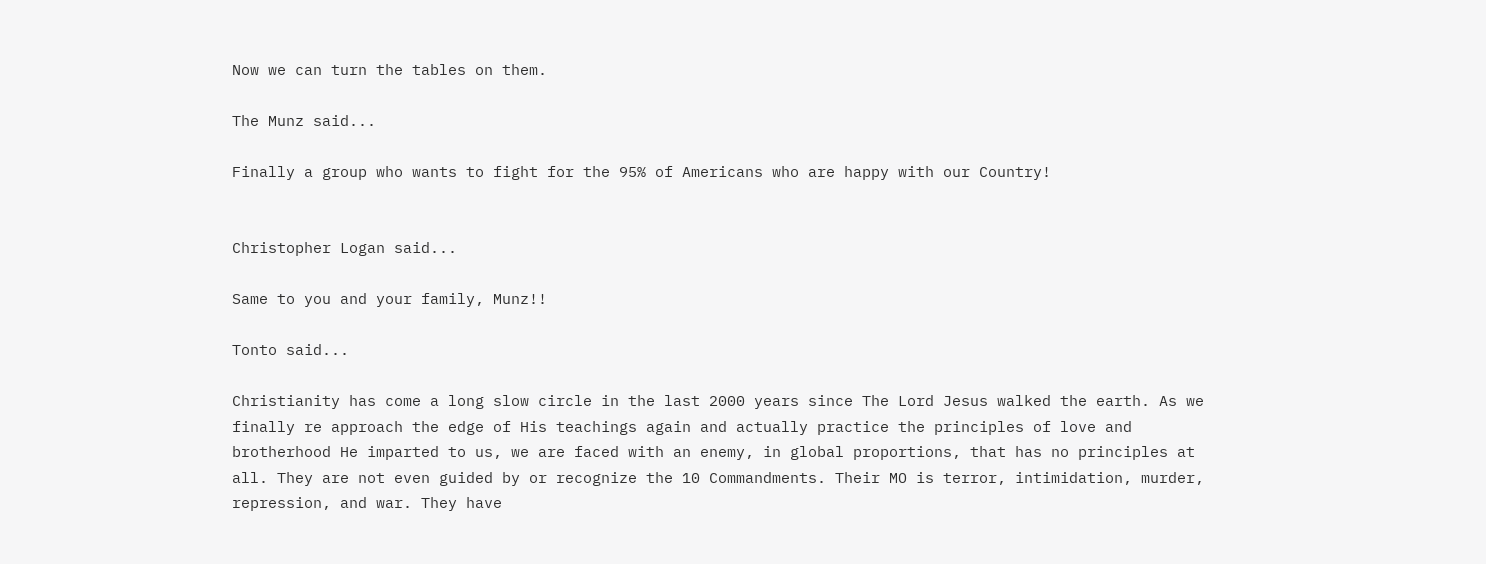Now we can turn the tables on them.

The Munz said...

Finally a group who wants to fight for the 95% of Americans who are happy with our Country!


Christopher Logan said...

Same to you and your family, Munz!!

Tonto said...

Christianity has come a long slow circle in the last 2000 years since The Lord Jesus walked the earth. As we finally re approach the edge of His teachings again and actually practice the principles of love and brotherhood He imparted to us, we are faced with an enemy, in global proportions, that has no principles at all. They are not even guided by or recognize the 10 Commandments. Their MO is terror, intimidation, murder, repression, and war. They have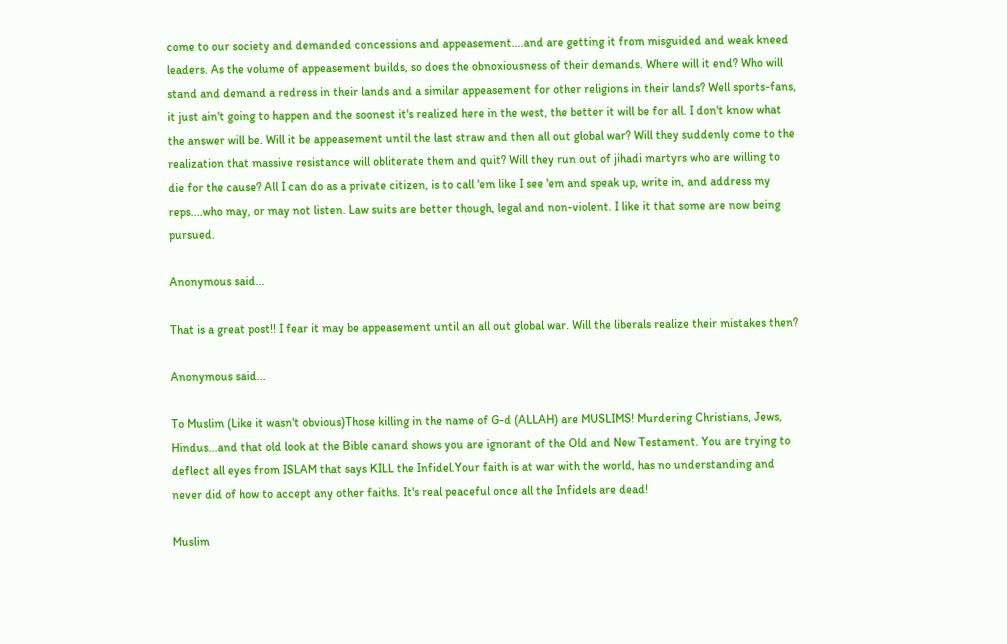come to our society and demanded concessions and appeasement....and are getting it from misguided and weak kneed leaders. As the volume of appeasement builds, so does the obnoxiousness of their demands. Where will it end? Who will stand and demand a redress in their lands and a similar appeasement for other religions in their lands? Well sports-fans, it just ain't going to happen and the soonest it's realized here in the west, the better it will be for all. I don't know what the answer will be. Will it be appeasement until the last straw and then all out global war? Will they suddenly come to the realization that massive resistance will obliterate them and quit? Will they run out of jihadi martyrs who are willing to die for the cause? All I can do as a private citizen, is to call 'em like I see 'em and speak up, write in, and address my reps....who may, or may not listen. Law suits are better though, legal and non-violent. I like it that some are now being pursued.

Anonymous said...

That is a great post!! I fear it may be appeasement until an all out global war. Will the liberals realize their mistakes then?

Anonymous said...

To Muslim (Like it wasn't obvious)Those killing in the name of G-d (ALLAH) are MUSLIMS! Murdering Christians, Jews, Hindus...and that old look at the Bible canard shows you are ignorant of the Old and New Testament. You are trying to deflect all eyes from ISLAM that says KILL the Infidel.Your faith is at war with the world, has no understanding and never did of how to accept any other faiths. It's real peaceful once all the Infidels are dead!

Muslim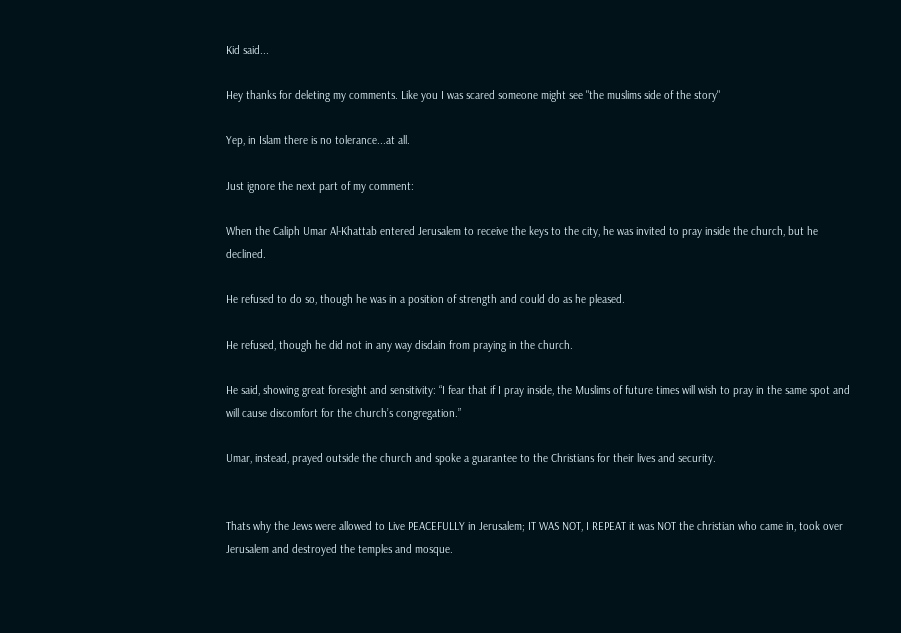Kid said...

Hey thanks for deleting my comments. Like you I was scared someone might see "the muslims side of the story"

Yep, in Islam there is no tolerance...at all.

Just ignore the next part of my comment:

When the Caliph Umar Al-Khattab entered Jerusalem to receive the keys to the city, he was invited to pray inside the church, but he declined.

He refused to do so, though he was in a position of strength and could do as he pleased.

He refused, though he did not in any way disdain from praying in the church.

He said, showing great foresight and sensitivity: “I fear that if I pray inside, the Muslims of future times will wish to pray in the same spot and will cause discomfort for the church’s congregation.”

Umar, instead, prayed outside the church and spoke a guarantee to the Christians for their lives and security.


Thats why the Jews were allowed to Live PEACEFULLY in Jerusalem; IT WAS NOT, I REPEAT it was NOT the christian who came in, took over Jerusalem and destroyed the temples and mosque.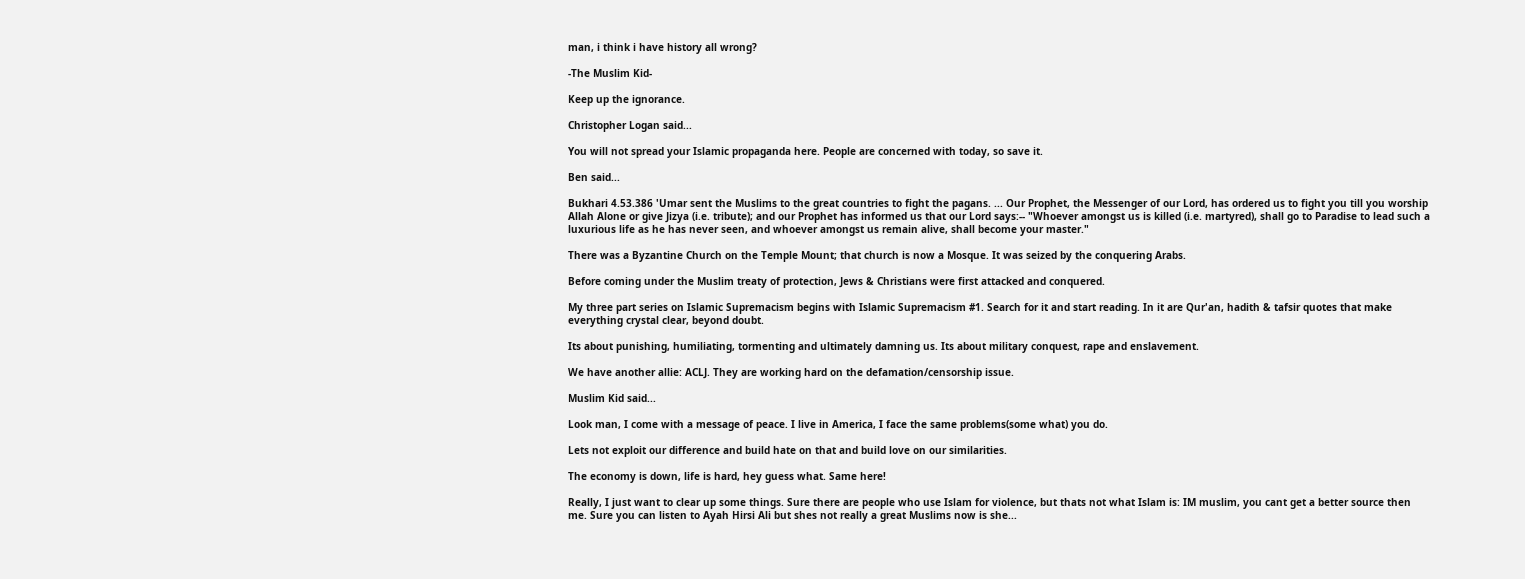man, i think i have history all wrong?

-The Muslim Kid-

Keep up the ignorance.

Christopher Logan said...

You will not spread your Islamic propaganda here. People are concerned with today, so save it.

Ben said...

Bukhari 4.53.386 'Umar sent the Muslims to the great countries to fight the pagans. ... Our Prophet, the Messenger of our Lord, has ordered us to fight you till you worship Allah Alone or give Jizya (i.e. tribute); and our Prophet has informed us that our Lord says:-- "Whoever amongst us is killed (i.e. martyred), shall go to Paradise to lead such a luxurious life as he has never seen, and whoever amongst us remain alive, shall become your master."

There was a Byzantine Church on the Temple Mount; that church is now a Mosque. It was seized by the conquering Arabs.

Before coming under the Muslim treaty of protection, Jews & Christians were first attacked and conquered.

My three part series on Islamic Supremacism begins with Islamic Supremacism #1. Search for it and start reading. In it are Qur'an, hadith & tafsir quotes that make everything crystal clear, beyond doubt.

Its about punishing, humiliating, tormenting and ultimately damning us. Its about military conquest, rape and enslavement.

We have another allie: ACLJ. They are working hard on the defamation/censorship issue.

Muslim Kid said...

Look man, I come with a message of peace. I live in America, I face the same problems(some what) you do.

Lets not exploit our difference and build hate on that and build love on our similarities.

The economy is down, life is hard, hey guess what. Same here!

Really, I just want to clear up some things. Sure there are people who use Islam for violence, but thats not what Islam is: IM muslim, you cant get a better source then me. Sure you can listen to Ayah Hirsi Ali but shes not really a great Muslims now is she...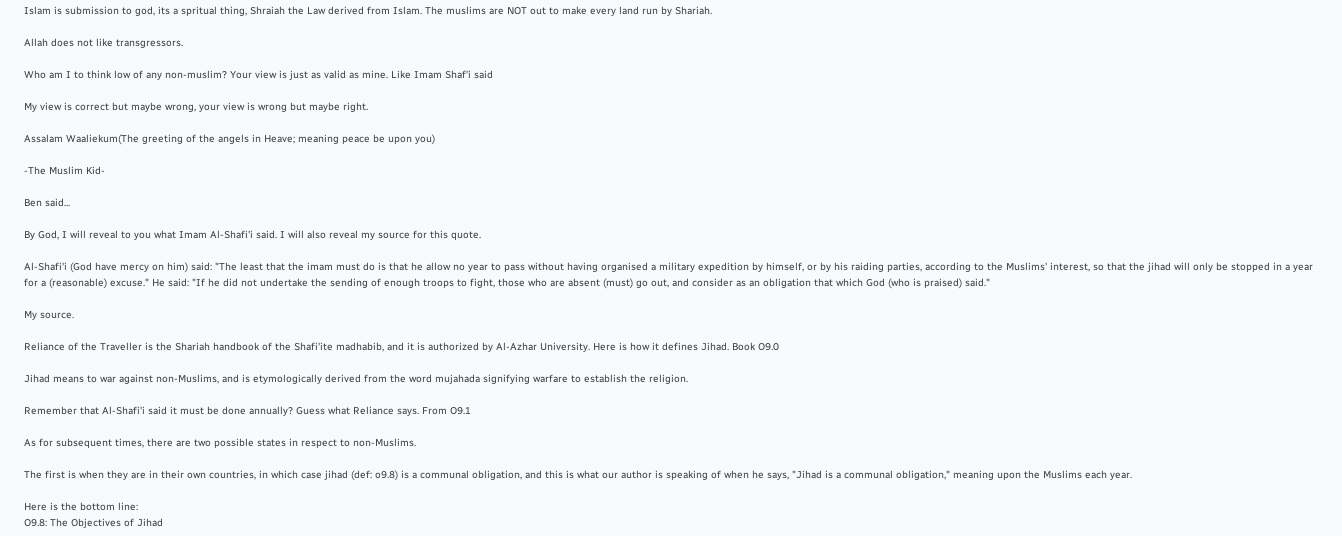Islam is submission to god, its a spritual thing, Shraiah the Law derived from Islam. The muslims are NOT out to make every land run by Shariah.

Allah does not like transgressors.

Who am I to think low of any non-muslim? Your view is just as valid as mine. Like Imam Shaf'i said

My view is correct but maybe wrong, your view is wrong but maybe right.

Assalam Waaliekum(The greeting of the angels in Heave; meaning peace be upon you)

-The Muslim Kid-

Ben said...

By God, I will reveal to you what Imam Al-Shafi'i said. I will also reveal my source for this quote.

Al-Shafi'i (God have mercy on him) said: "The least that the imam must do is that he allow no year to pass without having organised a military expedition by himself, or by his raiding parties, according to the Muslims' interest, so that the jihad will only be stopped in a year for a (reasonable) excuse." He said: "If he did not undertake the sending of enough troops to fight, those who are absent (must) go out, and consider as an obligation that which God (who is praised) said."

My source.

Reliance of the Traveller is the Shariah handbook of the Shafi'ite madhabib, and it is authorized by Al-Azhar University. Here is how it defines Jihad. Book O9.0

Jihad means to war against non-Muslims, and is etymologically derived from the word mujahada signifying warfare to establish the religion.

Remember that Al-Shafi'i said it must be done annually? Guess what Reliance says. From O9.1

As for subsequent times, there are two possible states in respect to non-Muslims.

The first is when they are in their own countries, in which case jihad (def: o9.8) is a communal obligation, and this is what our author is speaking of when he says, "Jihad is a communal obligation," meaning upon the Muslims each year.

Here is the bottom line:
O9.8: The Objectives of Jihad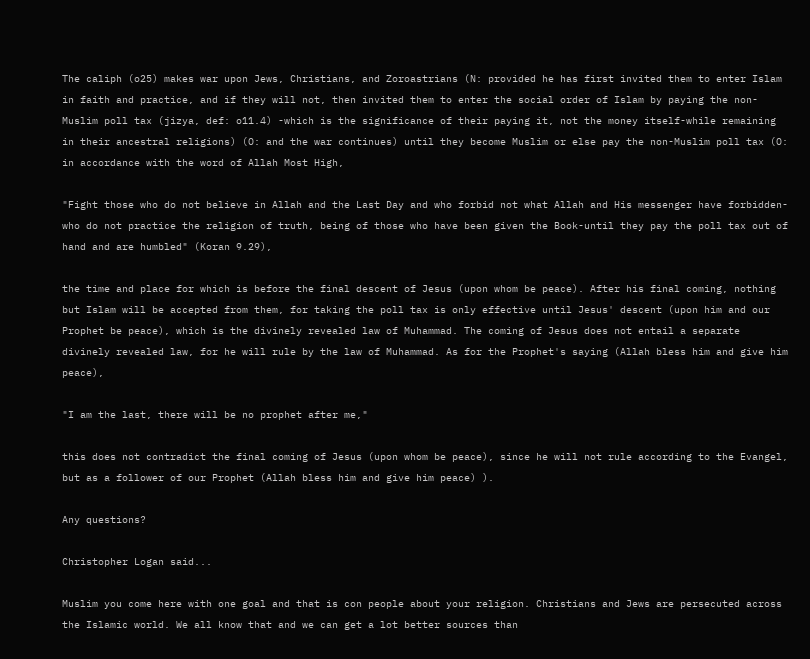The caliph (o25) makes war upon Jews, Christians, and Zoroastrians (N: provided he has first invited them to enter Islam in faith and practice, and if they will not, then invited them to enter the social order of Islam by paying the non-Muslim poll tax (jizya, def: o11.4) -which is the significance of their paying it, not the money itself-while remaining in their ancestral religions) (O: and the war continues) until they become Muslim or else pay the non-Muslim poll tax (O: in accordance with the word of Allah Most High,

"Fight those who do not believe in Allah and the Last Day and who forbid not what Allah and His messenger have forbidden-who do not practice the religion of truth, being of those who have been given the Book-until they pay the poll tax out of hand and are humbled" (Koran 9.29),

the time and place for which is before the final descent of Jesus (upon whom be peace). After his final coming, nothing but Islam will be accepted from them, for taking the poll tax is only effective until Jesus' descent (upon him and our Prophet be peace), which is the divinely revealed law of Muhammad. The coming of Jesus does not entail a separate divinely revealed law, for he will rule by the law of Muhammad. As for the Prophet's saying (Allah bless him and give him peace),

"I am the last, there will be no prophet after me,"

this does not contradict the final coming of Jesus (upon whom be peace), since he will not rule according to the Evangel, but as a follower of our Prophet (Allah bless him and give him peace) ).

Any questions?

Christopher Logan said...

Muslim you come here with one goal and that is con people about your religion. Christians and Jews are persecuted across the Islamic world. We all know that and we can get a lot better sources than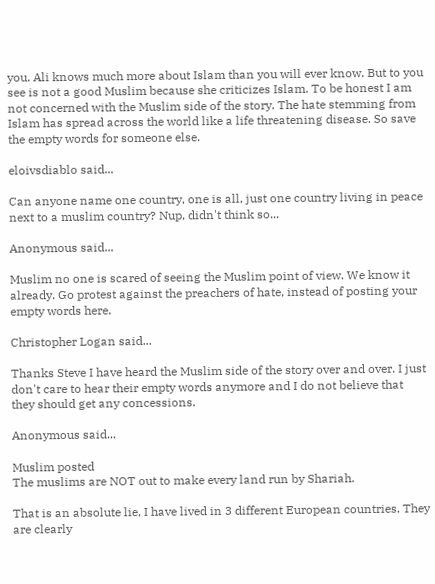you. Ali knows much more about Islam than you will ever know. But to you see is not a good Muslim because she criticizes Islam. To be honest I am not concerned with the Muslim side of the story. The hate stemming from Islam has spread across the world like a life threatening disease. So save the empty words for someone else.

eloivsdiablo said...

Can anyone name one country, one is all, just one country living in peace next to a muslim country? Nup, didn't think so...

Anonymous said...

Muslim no one is scared of seeing the Muslim point of view. We know it already. Go protest against the preachers of hate, instead of posting your empty words here.

Christopher Logan said...

Thanks Steve I have heard the Muslim side of the story over and over. I just don't care to hear their empty words anymore and I do not believe that they should get any concessions.

Anonymous said...

Muslim posted
The muslims are NOT out to make every land run by Shariah.

That is an absolute lie, I have lived in 3 different European countries. They are clearly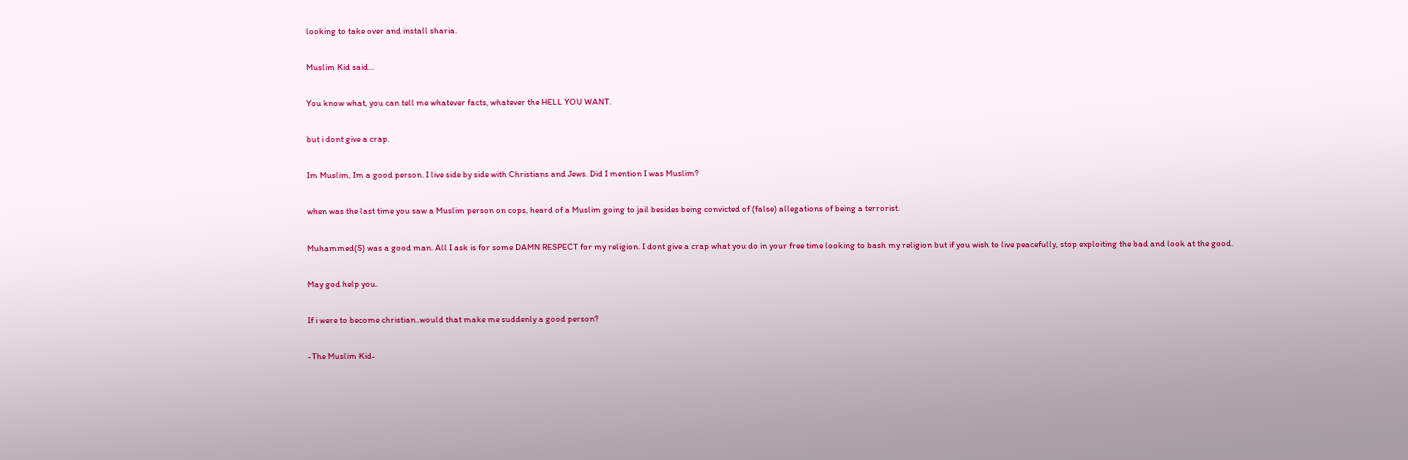looking to take over and install sharia.

Muslim Kid said...

You know what, you can tell me whatever facts, whatever the HELL YOU WANT.

but i dont give a crap.

Im Muslim, Im a good person. I live side by side with Christians and Jews. Did I mention I was Muslim?

when was the last time you saw a Muslim person on cops, heard of a Muslim going to jail besides being convicted of (false) allegations of being a terrorist.

Muhammed(S) was a good man. All I ask is for some DAMN RESPECT for my religion. I dont give a crap what you do in your free time looking to bash my religion but if you wish to live peacefully, stop exploiting the bad and look at the good.

May god help you.

If i were to become christian..would that make me suddenly a good person?

-The Muslim Kid-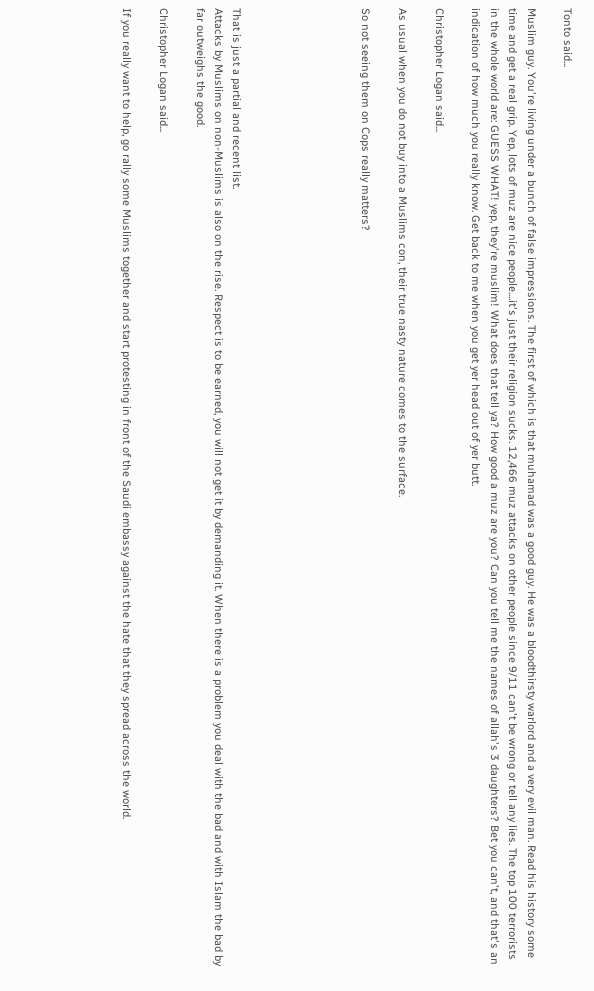Tonto said...

Muslim guy. You're living under a bunch of false impressions. The first of which is that muhamad was a good guy. He was a bloodthirsty warlord and a very evil man. Read his history some time and get a real grip. Yep, lots of muz are nice people....it's just their religion sucks. 12,466 muz attacks on other people since 9/11 can't be wrong or tell any lies. The top 100 terrorists in the whole world are: GUESS WHAT! yep, they're muslim! What does that tell ya? How good a muz are you? Can you tell me the names of allah's 3 daughters? Bet you can't, and that's an indication of how much you really know. Get back to me when you get yer head out of yer butt.

Christopher Logan said...

As usual when you do not buy into a Muslims con, their true nasty nature comes to the surface.

So not seeing them on Cops really matters?






That is just a partial and recent list.
Attacks by Muslims on non-Muslims is also on the rise. Respect is to be earned, you will not get it by demanding it. When there is a problem you deal with the bad and with Islam the bad by far outweighs the good.

Christopher Logan said...

If you really want to help, go rally some Muslims together and start protesting in front of the Saudi embassy against the hate that they spread across the world.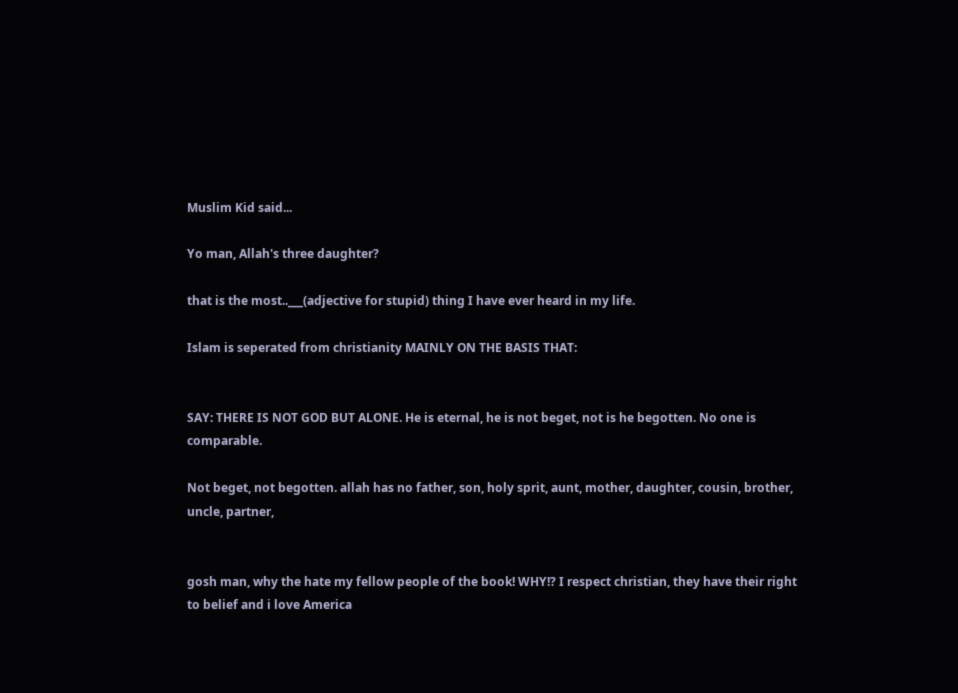Muslim Kid said...

Yo man, Allah's three daughter?

that is the most..___(adjective for stupid) thing I have ever heard in my life.

Islam is seperated from christianity MAINLY ON THE BASIS THAT:


SAY: THERE IS NOT GOD BUT ALONE. He is eternal, he is not beget, not is he begotten. No one is comparable.

Not beget, not begotten. allah has no father, son, holy sprit, aunt, mother, daughter, cousin, brother, uncle, partner,


gosh man, why the hate my fellow people of the book! WHY!? I respect christian, they have their right to belief and i love America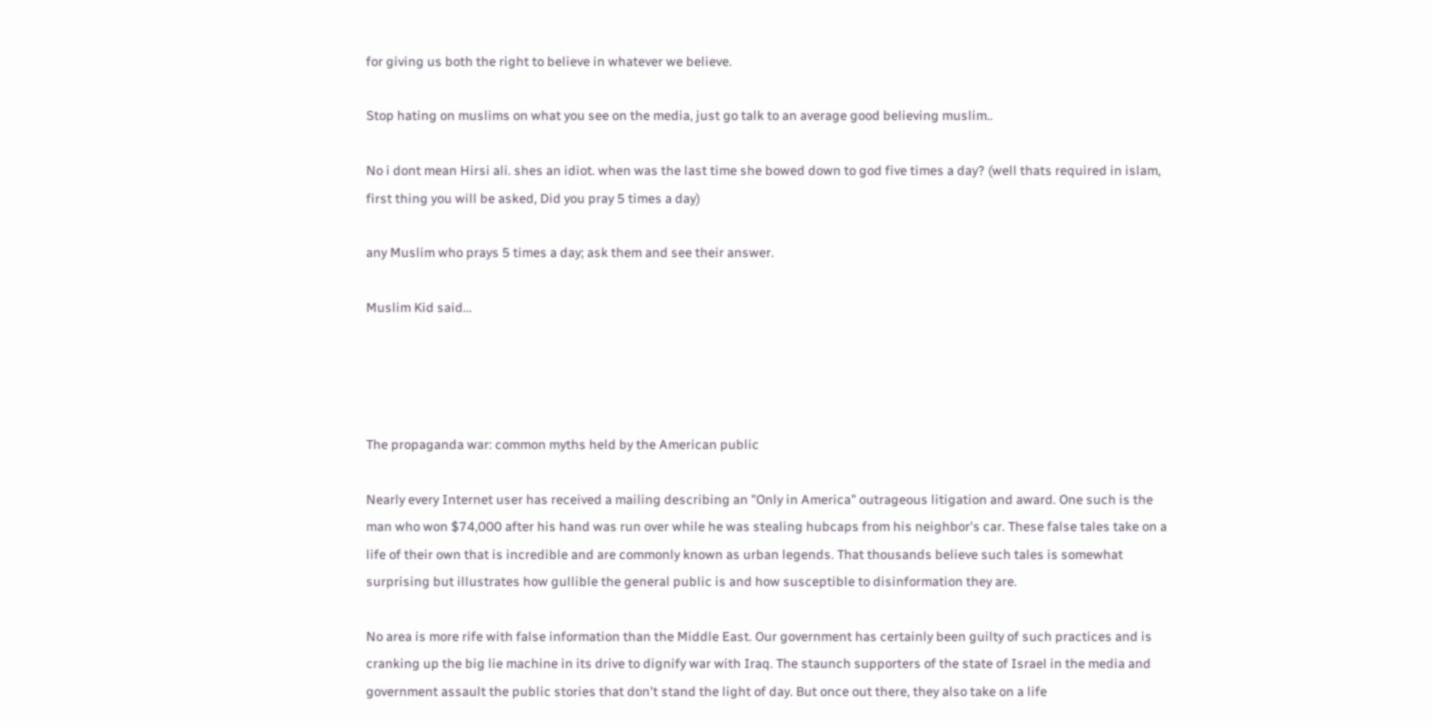for giving us both the right to believe in whatever we believe.

Stop hating on muslims on what you see on the media, just go talk to an average good believing muslim..

No i dont mean Hirsi ali. shes an idiot. when was the last time she bowed down to god five times a day? (well thats required in islam, first thing you will be asked, Did you pray 5 times a day)

any Muslim who prays 5 times a day; ask them and see their answer.

Muslim Kid said...




The propaganda war: common myths held by the American public

Nearly every Internet user has received a mailing describing an "Only in America" outrageous litigation and award. One such is the man who won $74,000 after his hand was run over while he was stealing hubcaps from his neighbor's car. These false tales take on a life of their own that is incredible and are commonly known as urban legends. That thousands believe such tales is somewhat surprising but illustrates how gullible the general public is and how susceptible to disinformation they are.

No area is more rife with false information than the Middle East. Our government has certainly been guilty of such practices and is cranking up the big lie machine in its drive to dignify war with Iraq. The staunch supporters of the state of Israel in the media and government assault the public stories that don't stand the light of day. But once out there, they also take on a life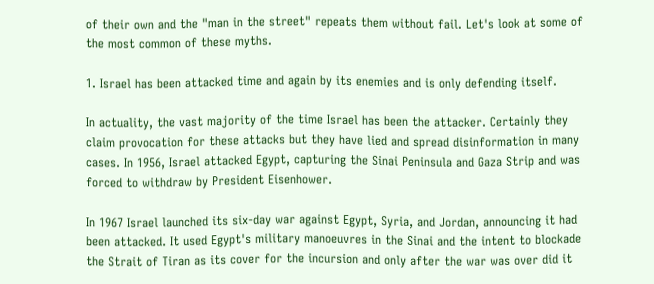of their own and the "man in the street" repeats them without fail. Let's look at some of the most common of these myths.

1. Israel has been attacked time and again by its enemies and is only defending itself.

In actuality, the vast majority of the time Israel has been the attacker. Certainly they claim provocation for these attacks but they have lied and spread disinformation in many cases. In 1956, Israel attacked Egypt, capturing the Sinai Peninsula and Gaza Strip and was forced to withdraw by President Eisenhower.

In 1967 Israel launched its six-day war against Egypt, Syria, and Jordan, announcing it had been attacked. It used Egypt's military manoeuvres in the Sinai and the intent to blockade the Strait of Tiran as its cover for the incursion and only after the war was over did it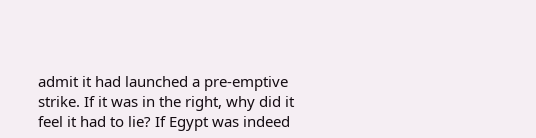admit it had launched a pre-emptive strike. If it was in the right, why did it feel it had to lie? If Egypt was indeed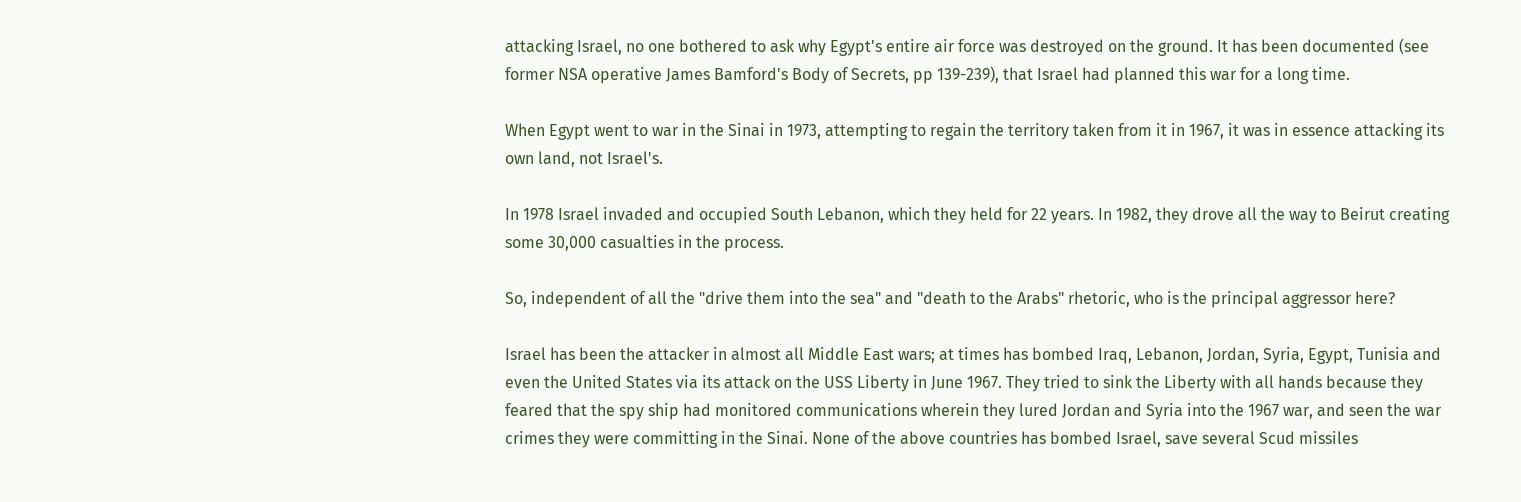attacking Israel, no one bothered to ask why Egypt's entire air force was destroyed on the ground. It has been documented (see former NSA operative James Bamford's Body of Secrets, pp 139-239), that Israel had planned this war for a long time.

When Egypt went to war in the Sinai in 1973, attempting to regain the territory taken from it in 1967, it was in essence attacking its own land, not Israel's.

In 1978 Israel invaded and occupied South Lebanon, which they held for 22 years. In 1982, they drove all the way to Beirut creating some 30,000 casualties in the process.

So, independent of all the "drive them into the sea" and "death to the Arabs" rhetoric, who is the principal aggressor here?

Israel has been the attacker in almost all Middle East wars; at times has bombed Iraq, Lebanon, Jordan, Syria, Egypt, Tunisia and even the United States via its attack on the USS Liberty in June 1967. They tried to sink the Liberty with all hands because they feared that the spy ship had monitored communications wherein they lured Jordan and Syria into the 1967 war, and seen the war crimes they were committing in the Sinai. None of the above countries has bombed Israel, save several Scud missiles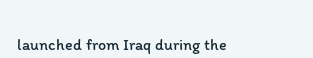launched from Iraq during the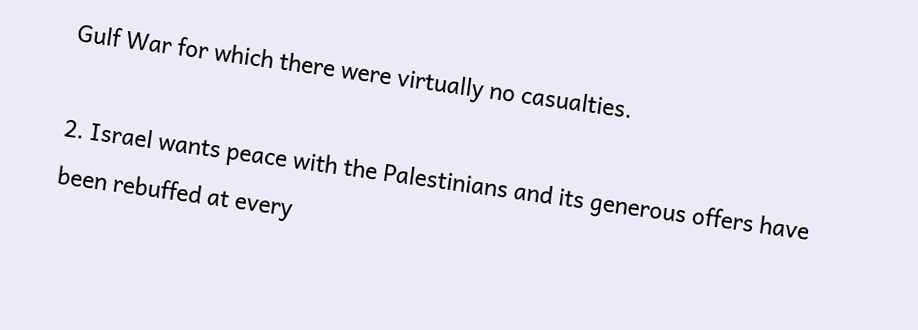Gulf War for which there were virtually no casualties.

2. Israel wants peace with the Palestinians and its generous offers have been rebuffed at every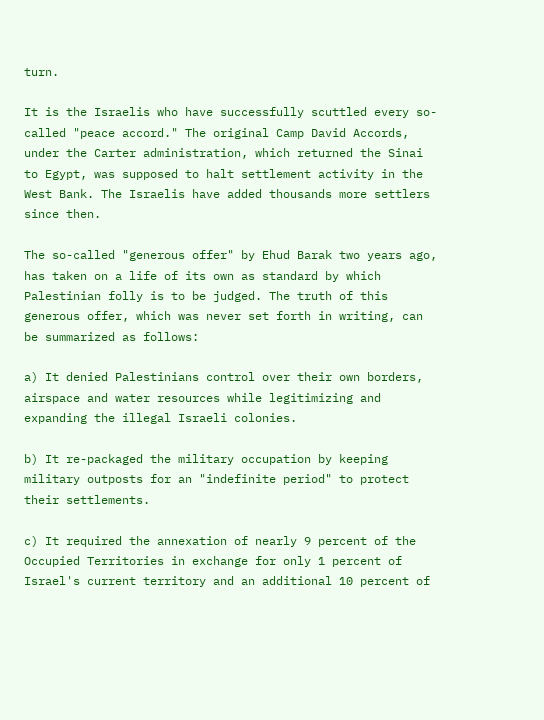turn.

It is the Israelis who have successfully scuttled every so-called "peace accord." The original Camp David Accords, under the Carter administration, which returned the Sinai to Egypt, was supposed to halt settlement activity in the West Bank. The Israelis have added thousands more settlers since then.

The so-called "generous offer" by Ehud Barak two years ago, has taken on a life of its own as standard by which Palestinian folly is to be judged. The truth of this generous offer, which was never set forth in writing, can be summarized as follows:

a) It denied Palestinians control over their own borders, airspace and water resources while legitimizing and expanding the illegal Israeli colonies.

b) It re-packaged the military occupation by keeping military outposts for an "indefinite period" to protect their settlements.

c) It required the annexation of nearly 9 percent of the Occupied Territories in exchange for only 1 percent of Israel's current territory and an additional 10 percent of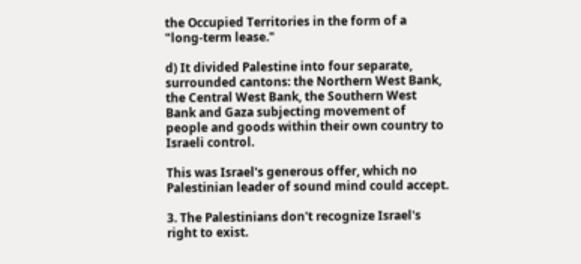the Occupied Territories in the form of a "long-term lease."

d) It divided Palestine into four separate, surrounded cantons: the Northern West Bank, the Central West Bank, the Southern West Bank and Gaza subjecting movement of people and goods within their own country to Israeli control.

This was Israel's generous offer, which no Palestinian leader of sound mind could accept.

3. The Palestinians don't recognize Israel's right to exist.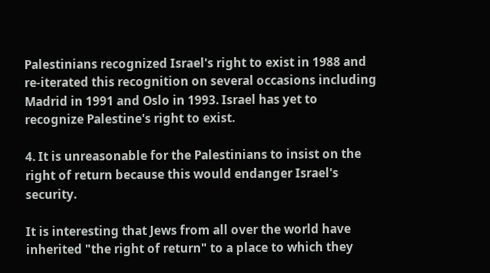Palestinians recognized Israel's right to exist in 1988 and re-iterated this recognition on several occasions including Madrid in 1991 and Oslo in 1993. Israel has yet to recognize Palestine's right to exist.

4. It is unreasonable for the Palestinians to insist on the right of return because this would endanger Israel's security.

It is interesting that Jews from all over the world have inherited "the right of return" to a place to which they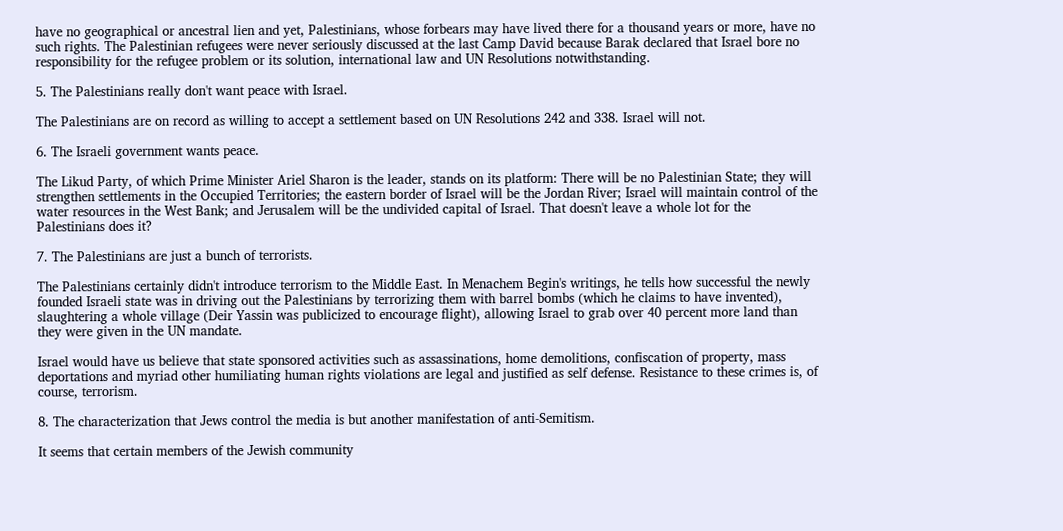have no geographical or ancestral lien and yet, Palestinians, whose forbears may have lived there for a thousand years or more, have no such rights. The Palestinian refugees were never seriously discussed at the last Camp David because Barak declared that Israel bore no responsibility for the refugee problem or its solution, international law and UN Resolutions notwithstanding.

5. The Palestinians really don't want peace with Israel.

The Palestinians are on record as willing to accept a settlement based on UN Resolutions 242 and 338. Israel will not.

6. The Israeli government wants peace.

The Likud Party, of which Prime Minister Ariel Sharon is the leader, stands on its platform: There will be no Palestinian State; they will strengthen settlements in the Occupied Territories; the eastern border of Israel will be the Jordan River; Israel will maintain control of the water resources in the West Bank; and Jerusalem will be the undivided capital of Israel. That doesn't leave a whole lot for the Palestinians does it?

7. The Palestinians are just a bunch of terrorists.

The Palestinians certainly didn't introduce terrorism to the Middle East. In Menachem Begin's writings, he tells how successful the newly founded Israeli state was in driving out the Palestinians by terrorizing them with barrel bombs (which he claims to have invented), slaughtering a whole village (Deir Yassin was publicized to encourage flight), allowing Israel to grab over 40 percent more land than they were given in the UN mandate.

Israel would have us believe that state sponsored activities such as assassinations, home demolitions, confiscation of property, mass deportations and myriad other humiliating human rights violations are legal and justified as self defense. Resistance to these crimes is, of course, terrorism.

8. The characterization that Jews control the media is but another manifestation of anti-Semitism.

It seems that certain members of the Jewish community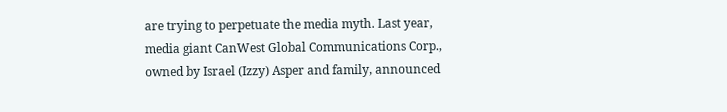are trying to perpetuate the media myth. Last year, media giant CanWest Global Communications Corp., owned by Israel (Izzy) Asper and family, announced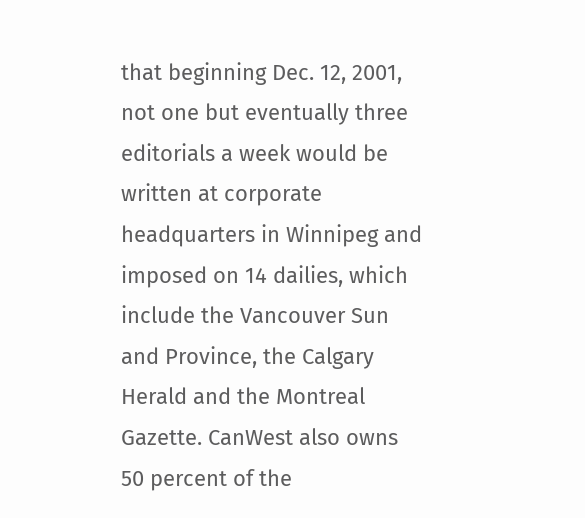that beginning Dec. 12, 2001, not one but eventually three editorials a week would be written at corporate headquarters in Winnipeg and imposed on 14 dailies, which include the Vancouver Sun and Province, the Calgary Herald and the Montreal Gazette. CanWest also owns 50 percent of the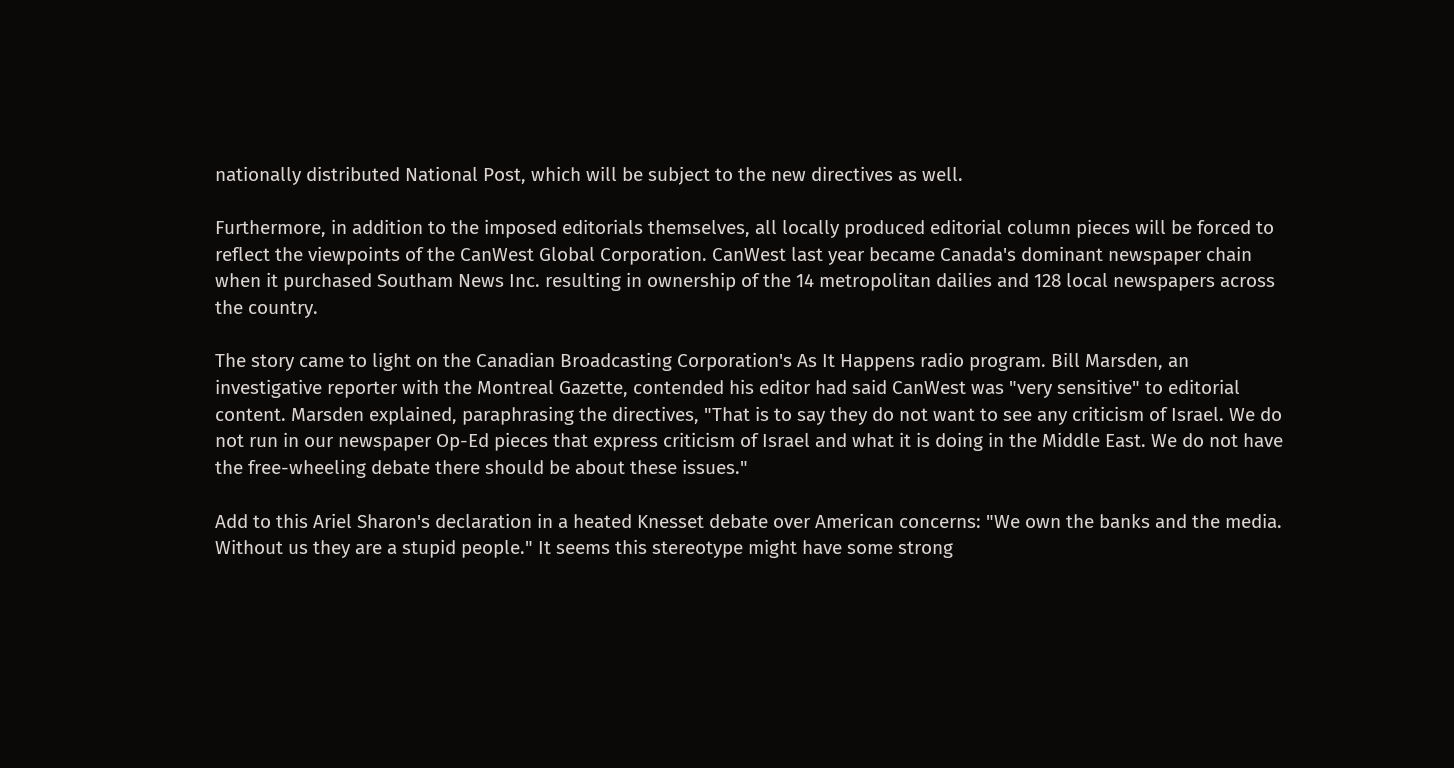nationally distributed National Post, which will be subject to the new directives as well.

Furthermore, in addition to the imposed editorials themselves, all locally produced editorial column pieces will be forced to reflect the viewpoints of the CanWest Global Corporation. CanWest last year became Canada's dominant newspaper chain when it purchased Southam News Inc. resulting in ownership of the 14 metropolitan dailies and 128 local newspapers across the country.

The story came to light on the Canadian Broadcasting Corporation's As It Happens radio program. Bill Marsden, an investigative reporter with the Montreal Gazette, contended his editor had said CanWest was "very sensitive" to editorial content. Marsden explained, paraphrasing the directives, "That is to say they do not want to see any criticism of Israel. We do not run in our newspaper Op-Ed pieces that express criticism of Israel and what it is doing in the Middle East. We do not have the free-wheeling debate there should be about these issues."

Add to this Ariel Sharon's declaration in a heated Knesset debate over American concerns: "We own the banks and the media. Without us they are a stupid people." It seems this stereotype might have some strong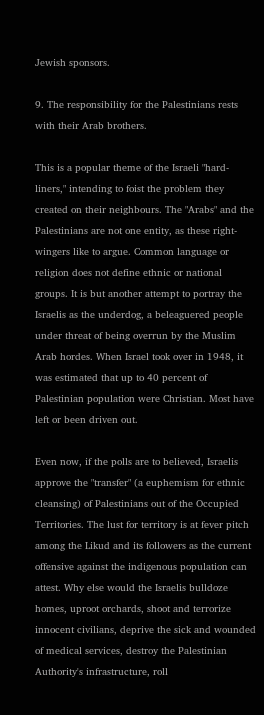Jewish sponsors.

9. The responsibility for the Palestinians rests with their Arab brothers.

This is a popular theme of the Israeli "hard-liners," intending to foist the problem they created on their neighbours. The "Arabs" and the Palestinians are not one entity, as these right-wingers like to argue. Common language or religion does not define ethnic or national groups. It is but another attempt to portray the Israelis as the underdog, a beleaguered people under threat of being overrun by the Muslim Arab hordes. When Israel took over in 1948, it was estimated that up to 40 percent of Palestinian population were Christian. Most have left or been driven out.

Even now, if the polls are to believed, Israelis approve the "transfer" (a euphemism for ethnic cleansing) of Palestinians out of the Occupied Territories. The lust for territory is at fever pitch among the Likud and its followers as the current offensive against the indigenous population can attest. Why else would the Israelis bulldoze homes, uproot orchards, shoot and terrorize innocent civilians, deprive the sick and wounded of medical services, destroy the Palestinian Authority's infrastructure, roll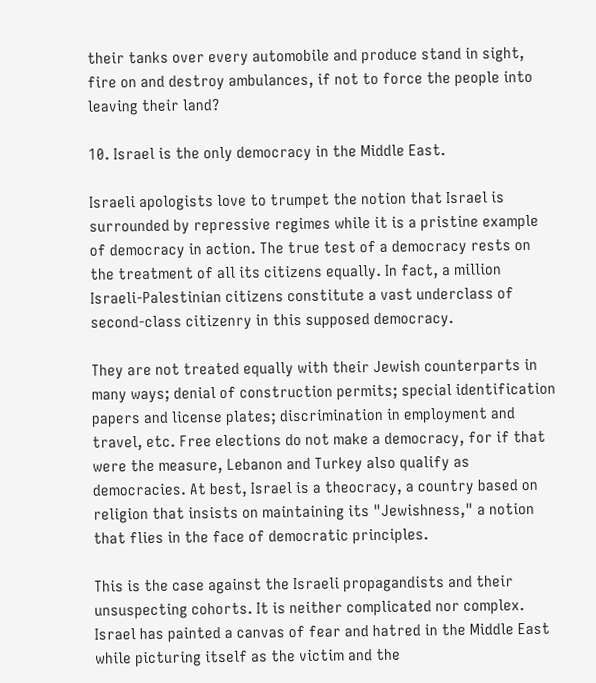their tanks over every automobile and produce stand in sight, fire on and destroy ambulances, if not to force the people into leaving their land?

10. Israel is the only democracy in the Middle East.

Israeli apologists love to trumpet the notion that Israel is surrounded by repressive regimes while it is a pristine example of democracy in action. The true test of a democracy rests on the treatment of all its citizens equally. In fact, a million Israeli-Palestinian citizens constitute a vast underclass of second-class citizenry in this supposed democracy.

They are not treated equally with their Jewish counterparts in many ways; denial of construction permits; special identification papers and license plates; discrimination in employment and travel, etc. Free elections do not make a democracy, for if that were the measure, Lebanon and Turkey also qualify as democracies. At best, Israel is a theocracy, a country based on religion that insists on maintaining its "Jewishness," a notion that flies in the face of democratic principles.

This is the case against the Israeli propagandists and their unsuspecting cohorts. It is neither complicated nor complex. Israel has painted a canvas of fear and hatred in the Middle East while picturing itself as the victim and the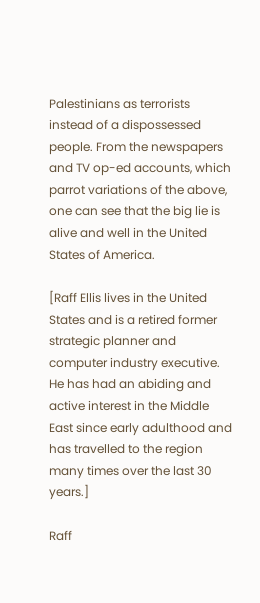Palestinians as terrorists instead of a dispossessed people. From the newspapers and TV op-ed accounts, which parrot variations of the above, one can see that the big lie is alive and well in the United States of America.

[Raff Ellis lives in the United States and is a retired former strategic planner and computer industry executive. He has had an abiding and active interest in the Middle East since early adulthood and has travelled to the region many times over the last 30 years.]

Raff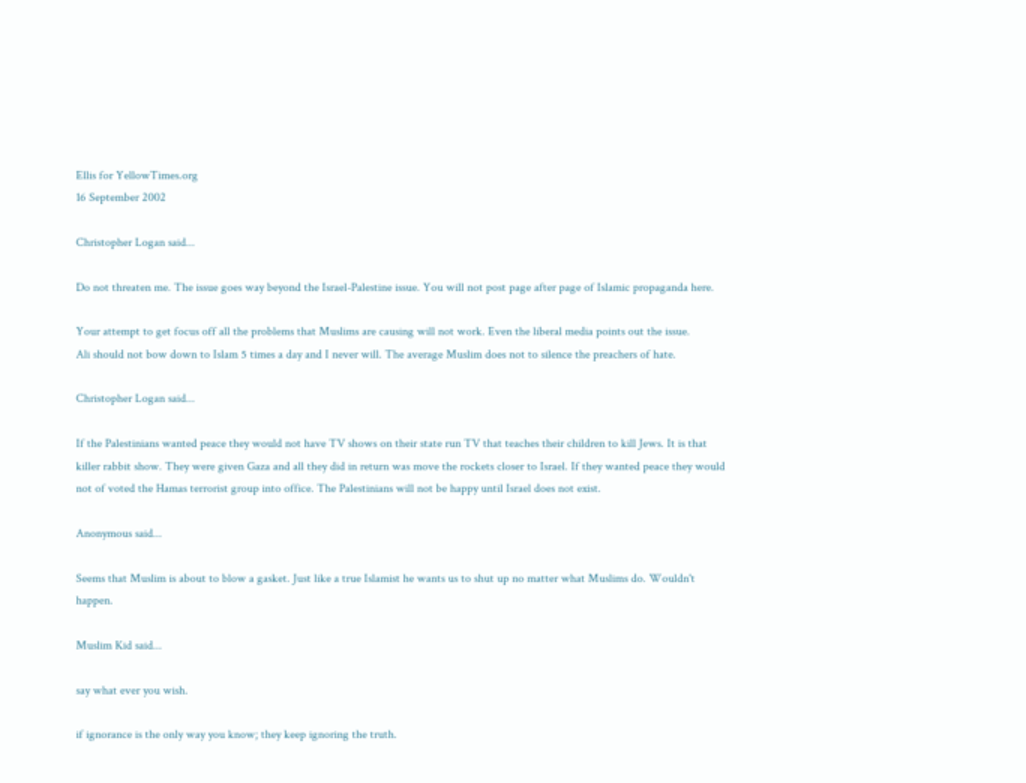Ellis for YellowTimes.org
16 September 2002

Christopher Logan said...

Do not threaten me. The issue goes way beyond the Israel-Palestine issue. You will not post page after page of Islamic propaganda here.

Your attempt to get focus off all the problems that Muslims are causing will not work. Even the liberal media points out the issue.
Ali should not bow down to Islam 5 times a day and I never will. The average Muslim does not to silence the preachers of hate.

Christopher Logan said...

If the Palestinians wanted peace they would not have TV shows on their state run TV that teaches their children to kill Jews. It is that killer rabbit show. They were given Gaza and all they did in return was move the rockets closer to Israel. If they wanted peace they would not of voted the Hamas terrorist group into office. The Palestinians will not be happy until Israel does not exist.

Anonymous said...

Seems that Muslim is about to blow a gasket. Just like a true Islamist he wants us to shut up no matter what Muslims do. Wouldn't happen.

Muslim Kid said...

say what ever you wish.

if ignorance is the only way you know; they keep ignoring the truth.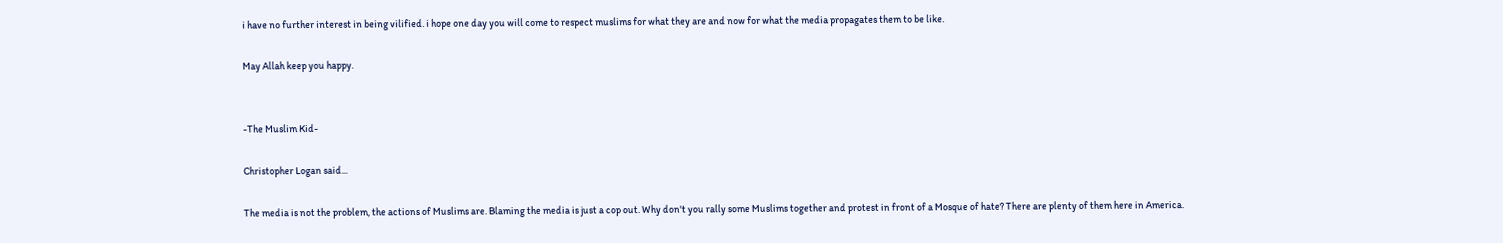i have no further interest in being vilified. i hope one day you will come to respect muslims for what they are and now for what the media propagates them to be like.

May Allah keep you happy.


-The Muslim Kid-

Christopher Logan said...

The media is not the problem, the actions of Muslims are. Blaming the media is just a cop out. Why don't you rally some Muslims together and protest in front of a Mosque of hate? There are plenty of them here in America.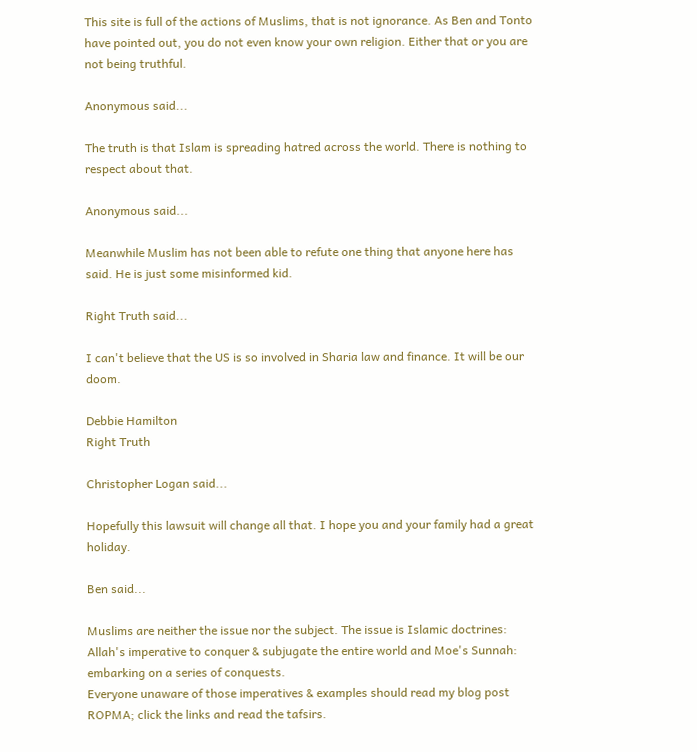This site is full of the actions of Muslims, that is not ignorance. As Ben and Tonto have pointed out, you do not even know your own religion. Either that or you are not being truthful.

Anonymous said...

The truth is that Islam is spreading hatred across the world. There is nothing to respect about that.

Anonymous said...

Meanwhile Muslim has not been able to refute one thing that anyone here has said. He is just some misinformed kid.

Right Truth said...

I can't believe that the US is so involved in Sharia law and finance. It will be our doom.

Debbie Hamilton
Right Truth

Christopher Logan said...

Hopefully this lawsuit will change all that. I hope you and your family had a great holiday.

Ben said...

Muslims are neither the issue nor the subject. The issue is Islamic doctrines: Allah's imperative to conquer & subjugate the entire world and Moe's Sunnah: embarking on a series of conquests.
Everyone unaware of those imperatives & examples should read my blog post ROPMA; click the links and read the tafsirs.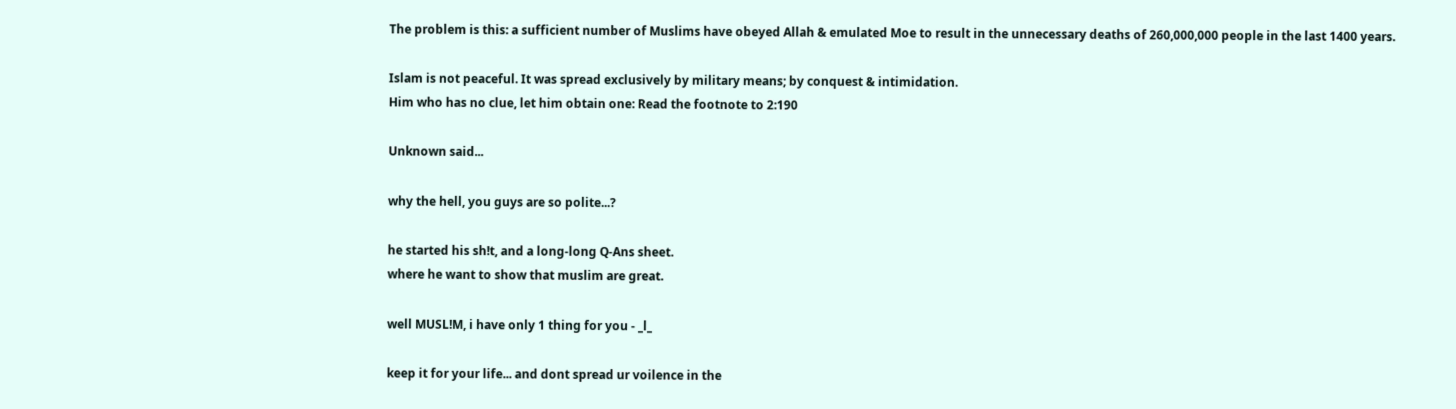The problem is this: a sufficient number of Muslims have obeyed Allah & emulated Moe to result in the unnecessary deaths of 260,000,000 people in the last 1400 years.

Islam is not peaceful. It was spread exclusively by military means; by conquest & intimidation.
Him who has no clue, let him obtain one: Read the footnote to 2:190

Unknown said...

why the hell, you guys are so polite...?

he started his sh!t, and a long-long Q-Ans sheet.
where he want to show that muslim are great.

well MUSL!M, i have only 1 thing for you - _l_

keep it for your life... and dont spread ur voilence in the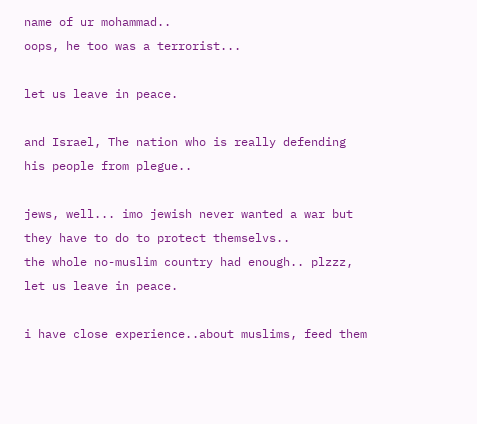name of ur mohammad..
oops, he too was a terrorist...

let us leave in peace.

and Israel, The nation who is really defending his people from plegue..

jews, well... imo jewish never wanted a war but they have to do to protect themselvs..
the whole no-muslim country had enough.. plzzz, let us leave in peace.

i have close experience..about muslims, feed them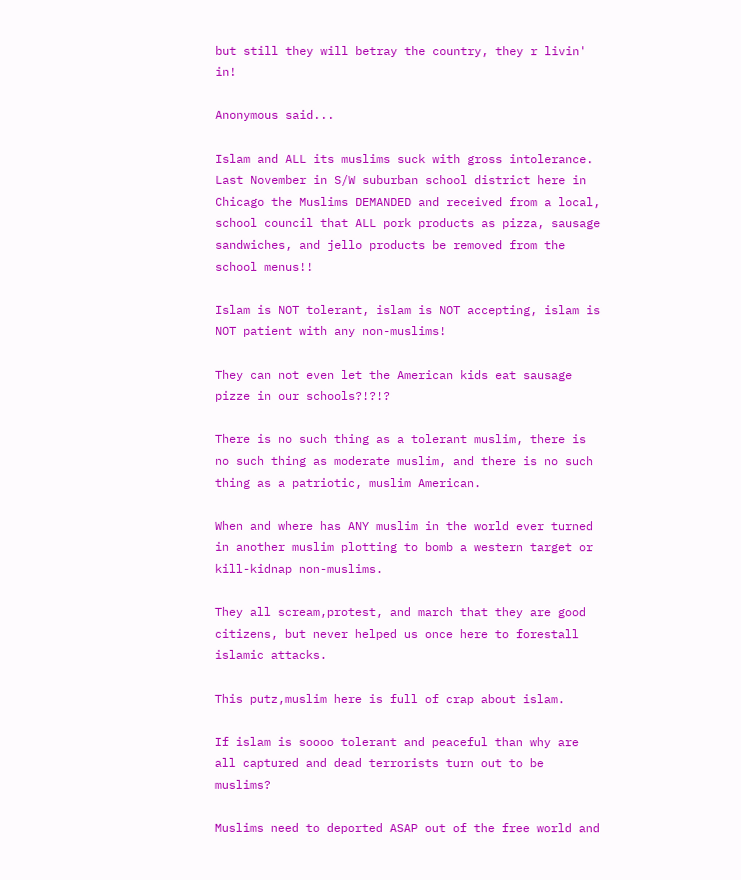but still they will betray the country, they r livin' in!

Anonymous said...

Islam and ALL its muslims suck with gross intolerance.
Last November in S/W suburban school district here in Chicago the Muslims DEMANDED and received from a local, school council that ALL pork products as pizza, sausage sandwiches, and jello products be removed from the school menus!!

Islam is NOT tolerant, islam is NOT accepting, islam is NOT patient with any non-muslims!

They can not even let the American kids eat sausage pizze in our schools?!?!?

There is no such thing as a tolerant muslim, there is no such thing as moderate muslim, and there is no such thing as a patriotic, muslim American.

When and where has ANY muslim in the world ever turned in another muslim plotting to bomb a western target or kill-kidnap non-muslims.

They all scream,protest, and march that they are good citizens, but never helped us once here to forestall islamic attacks.

This putz,muslim here is full of crap about islam.

If islam is soooo tolerant and peaceful than why are all captured and dead terrorists turn out to be muslims?

Muslims need to deported ASAP out of the free world and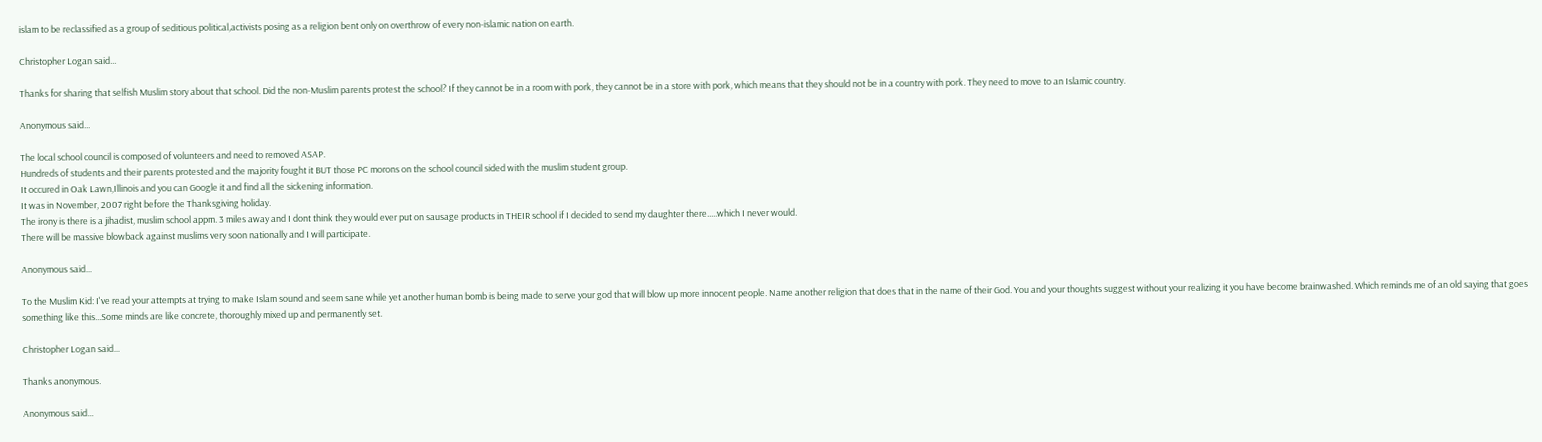islam to be reclassified as a group of seditious political,activists posing as a religion bent only on overthrow of every non-islamic nation on earth.

Christopher Logan said...

Thanks for sharing that selfish Muslim story about that school. Did the non-Muslim parents protest the school? If they cannot be in a room with pork, they cannot be in a store with pork, which means that they should not be in a country with pork. They need to move to an Islamic country.

Anonymous said...

The local school council is composed of volunteers and need to removed ASAP.
Hundreds of students and their parents protested and the majority fought it BUT those PC morons on the school council sided with the muslim student group.
It occured in Oak Lawn,Illinois and you can Google it and find all the sickening information.
It was in November, 2007 right before the Thanksgiving holiday.
The irony is there is a jihadist, muslim school appm. 3 miles away and I dont think they would ever put on sausage products in THEIR school if I decided to send my daughter there.....which I never would.
There will be massive blowback against muslims very soon nationally and I will participate.

Anonymous said...

To the Muslim Kid: I've read your attempts at trying to make Islam sound and seem sane while yet another human bomb is being made to serve your god that will blow up more innocent people. Name another religion that does that in the name of their God. You and your thoughts suggest without your realizing it you have become brainwashed. Which reminds me of an old saying that goes something like this...Some minds are like concrete, thoroughly mixed up and permanently set.

Christopher Logan said...

Thanks anonymous.

Anonymous said...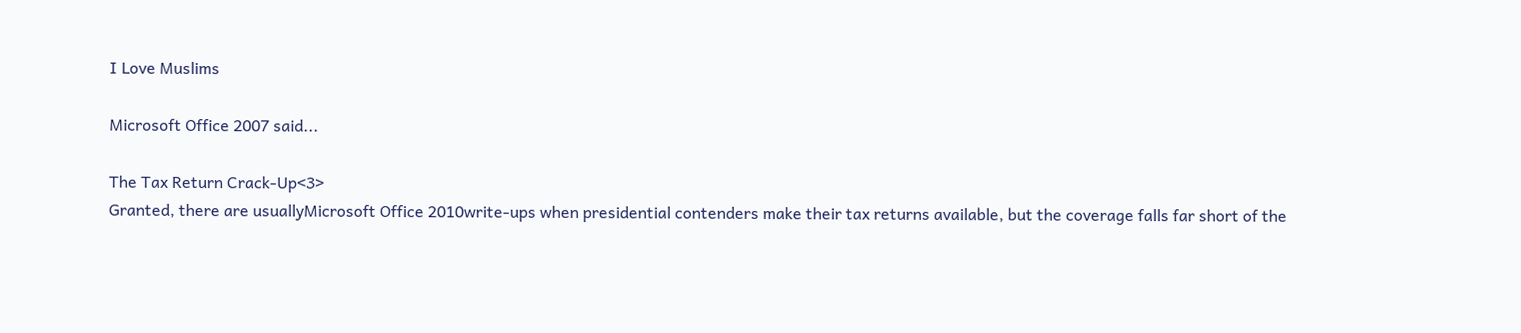I Love Muslims

Microsoft Office 2007 said...

The Tax Return Crack-Up<3>
Granted, there are usuallyMicrosoft Office 2010write-ups when presidential contenders make their tax returns available, but the coverage falls far short of the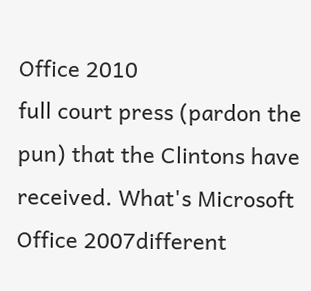Office 2010
full court press (pardon the pun) that the Clintons have received. What's Microsoft Office 2007different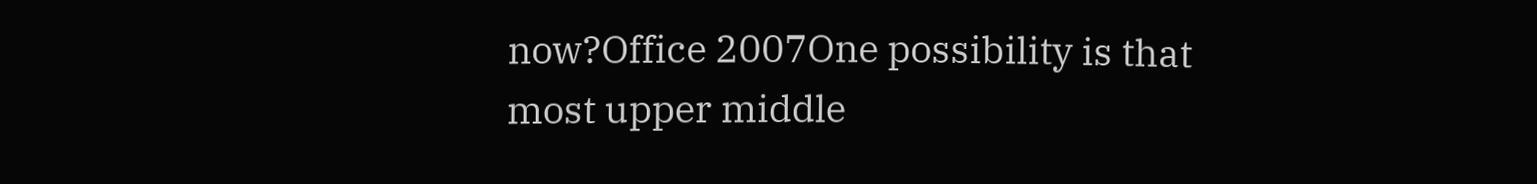now?Office 2007One possibility is that most upper middle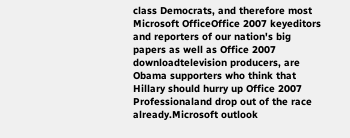class Democrats, and therefore most Microsoft OfficeOffice 2007 keyeditors and reporters of our nation's big papers as well as Office 2007 downloadtelevision producers, are Obama supporters who think that Hillary should hurry up Office 2007 Professionaland drop out of the race already.Microsoft outlook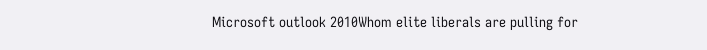Microsoft outlook 2010Whom elite liberals are pulling for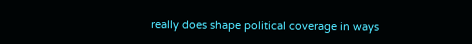really does shape political coverage in ways